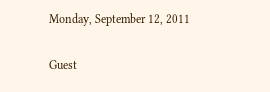Monday, September 12, 2011

Guest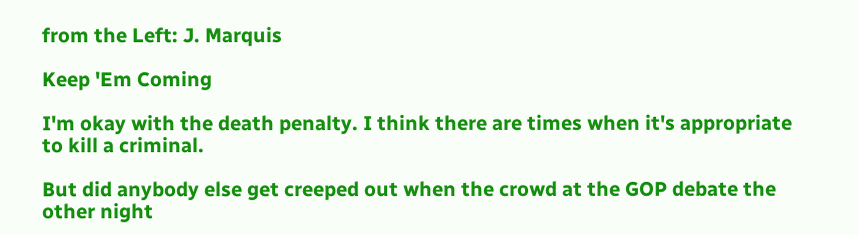from the Left: J. Marquis

Keep 'Em Coming

I'm okay with the death penalty. I think there are times when it's appropriate to kill a criminal.

But did anybody else get creeped out when the crowd at the GOP debate the other night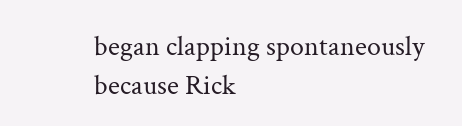began clapping spontaneously because Rick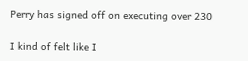Perry has signed off on executing over 230

I kind of felt like I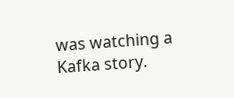was watching a Kafka story.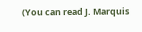(You can read J. Marquis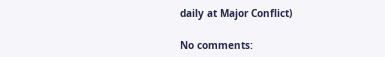daily at Major Conflict)

No comments: